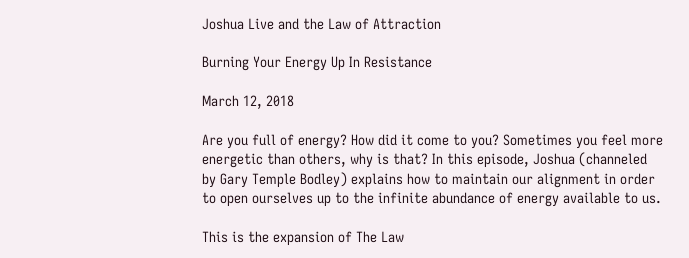Joshua Live and the Law of Attraction

Burning Your Energy Up In Resistance

March 12, 2018

Are you full of energy? How did it come to you? Sometimes you feel more energetic than others, why is that? In this episode, Joshua (channeled by Gary Temple Bodley) explains how to maintain our alignment in order to open ourselves up to the infinite abundance of energy available to us.

This is the expansion of The Law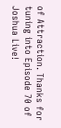of Attraction. Thanks for tuning into Episode 70 of Joshua Live!